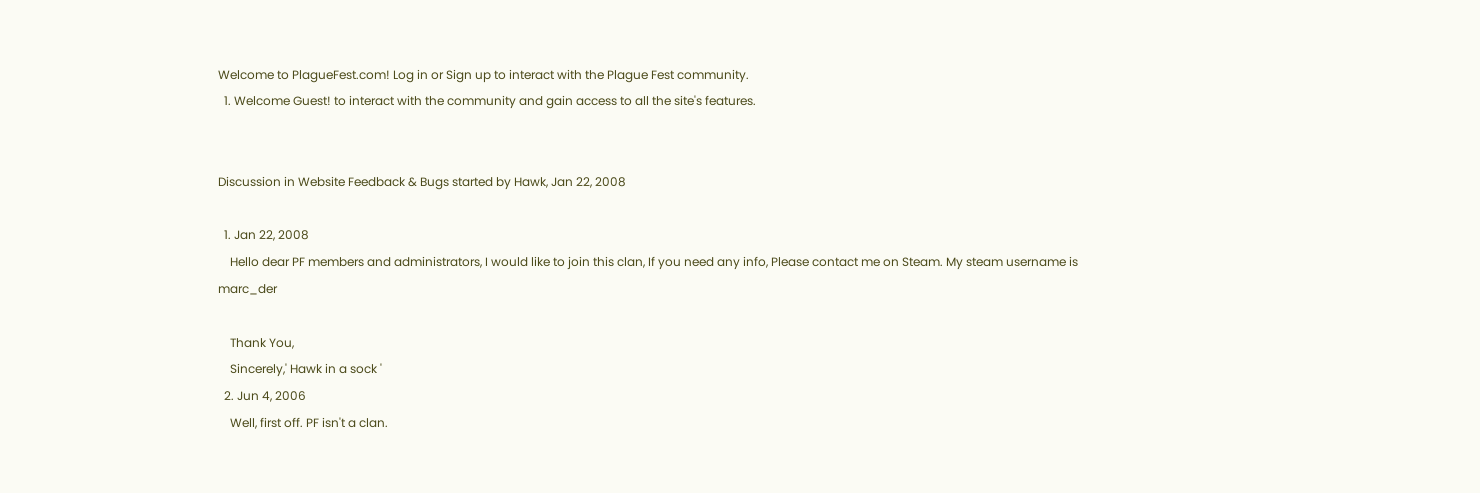Welcome to PlagueFest.com! Log in or Sign up to interact with the Plague Fest community.
  1. Welcome Guest! to interact with the community and gain access to all the site's features.


Discussion in Website Feedback & Bugs started by Hawk, Jan 22, 2008

  1. Jan 22, 2008
    Hello dear PF members and administrators, I would like to join this clan, If you need any info, Please contact me on Steam. My steam username is marc_der

    Thank You,
    Sincerely,' Hawk in a sock '
  2. Jun 4, 2006
    Well, first off. PF isn't a clan.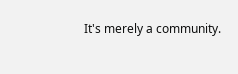It's merely a community.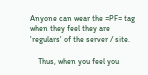Anyone can wear the =PF= tag when they feel they are 'regulars' of the server / site.

    Thus, when you feel you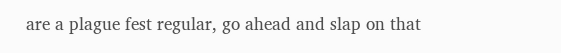are a plague fest regular, go ahead and slap on that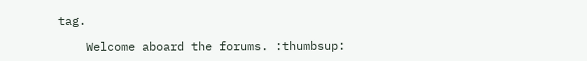tag.

    Welcome aboard the forums. :thumbsup: